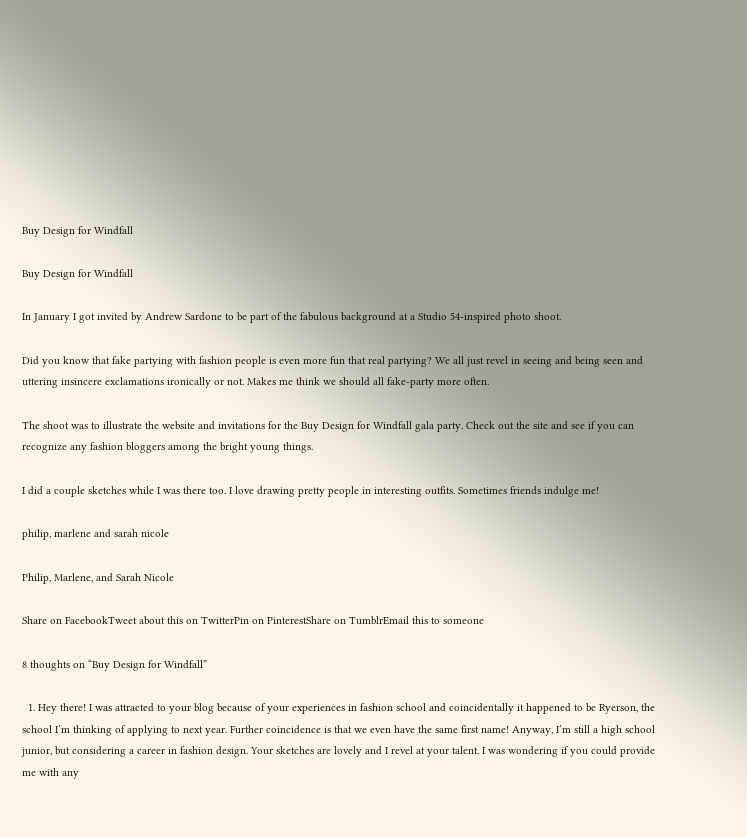Buy Design for Windfall

Buy Design for Windfall

In January I got invited by Andrew Sardone to be part of the fabulous background at a Studio 54-inspired photo shoot.

Did you know that fake partying with fashion people is even more fun that real partying? We all just revel in seeing and being seen and uttering insincere exclamations ironically or not. Makes me think we should all fake-party more often.

The shoot was to illustrate the website and invitations for the Buy Design for Windfall gala party. Check out the site and see if you can recognize any fashion bloggers among the bright young things.

I did a couple sketches while I was there too. I love drawing pretty people in interesting outfits. Sometimes friends indulge me!

philip, marlene and sarah nicole

Philip, Marlene, and Sarah Nicole

Share on FacebookTweet about this on TwitterPin on PinterestShare on TumblrEmail this to someone

8 thoughts on “Buy Design for Windfall”

  1. Hey there! I was attracted to your blog because of your experiences in fashion school and coincidentally it happened to be Ryerson, the school I’m thinking of applying to next year. Further coincidence is that we even have the same first name! Anyway, I’m still a high school junior, but considering a career in fashion design. Your sketches are lovely and I revel at your talent. I was wondering if you could provide me with any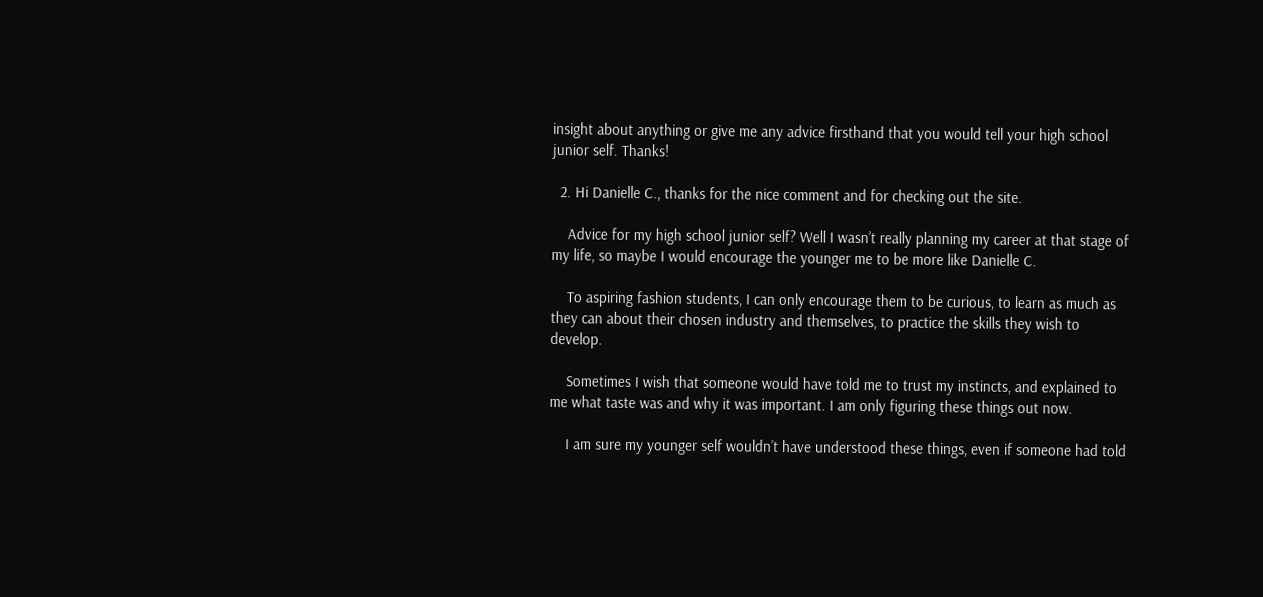insight about anything or give me any advice firsthand that you would tell your high school junior self. Thanks!

  2. Hi Danielle C., thanks for the nice comment and for checking out the site.

    Advice for my high school junior self? Well I wasn’t really planning my career at that stage of my life, so maybe I would encourage the younger me to be more like Danielle C.

    To aspiring fashion students, I can only encourage them to be curious, to learn as much as they can about their chosen industry and themselves, to practice the skills they wish to develop.

    Sometimes I wish that someone would have told me to trust my instincts, and explained to me what taste was and why it was important. I am only figuring these things out now.

    I am sure my younger self wouldn’t have understood these things, even if someone had told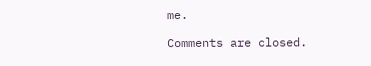me.

Comments are closed.